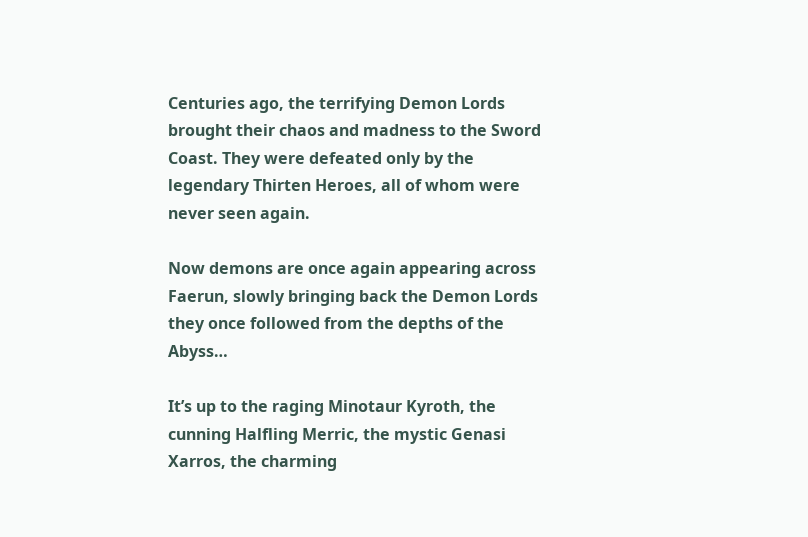Centuries ago, the terrifying Demon Lords brought their chaos and madness to the Sword Coast. They were defeated only by the legendary Thirten Heroes, all of whom were never seen again.

Now demons are once again appearing across Faerun, slowly bringing back the Demon Lords they once followed from the depths of the Abyss…

It’s up to the raging Minotaur Kyroth, the cunning Halfling Merric, the mystic Genasi Xarros, the charming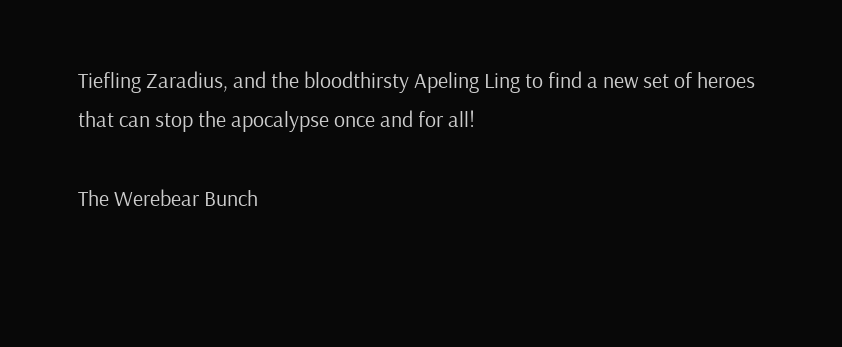Tiefling Zaradius, and the bloodthirsty Apeling Ling to find a new set of heroes that can stop the apocalypse once and for all!

The Werebear Bunch